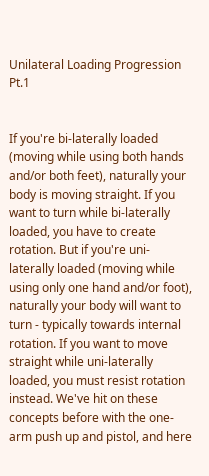Unilateral Loading Progression Pt.1


If you're bi-laterally loaded (moving while using both hands and/or both feet), naturally your body is moving straight. If you want to turn while bi-laterally loaded, you have to create rotation. But if you're uni-laterally loaded (moving while using only one hand and/or foot), naturally your body will want to turn - typically towards internal rotation. If you want to move straight while uni-laterally loaded, you must resist rotation instead. We've hit on these concepts before with the one-arm push up and pistol, and here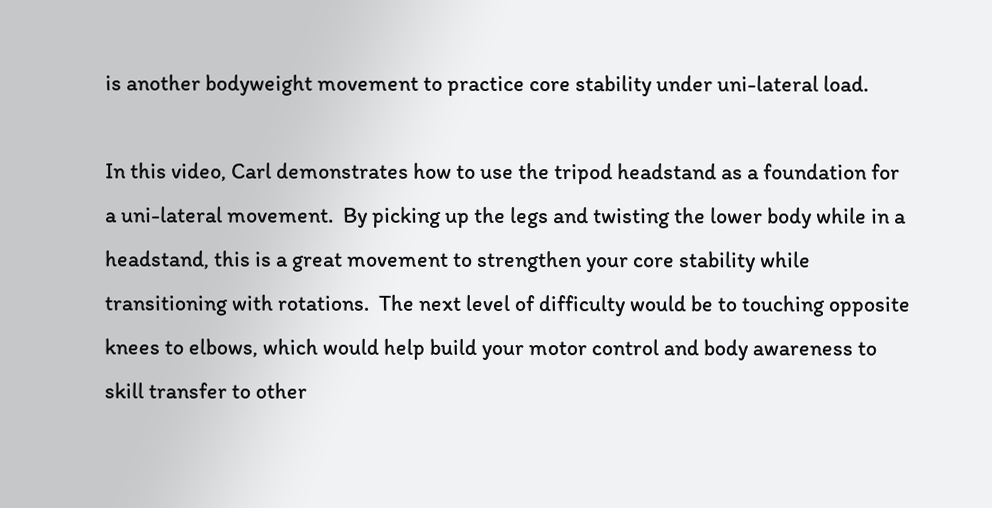is another bodyweight movement to practice core stability under uni-lateral load.

In this video, Carl demonstrates how to use the tripod headstand as a foundation for a uni-lateral movement.  By picking up the legs and twisting the lower body while in a headstand, this is a great movement to strengthen your core stability while transitioning with rotations.  The next level of difficulty would be to touching opposite knees to elbows, which would help build your motor control and body awareness to skill transfer to other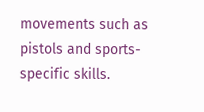movements such as pistols and sports-specific skills.